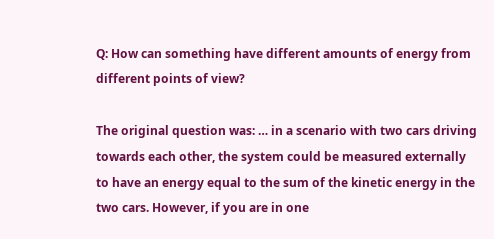Q: How can something have different amounts of energy from different points of view?

The original question was: … in a scenario with two cars driving towards each other, the system could be measured externally to have an energy equal to the sum of the kinetic energy in the two cars. However, if you are in one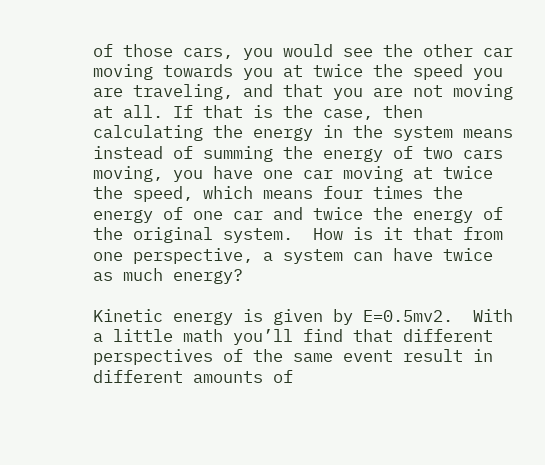of those cars, you would see the other car moving towards you at twice the speed you are traveling, and that you are not moving at all. If that is the case, then calculating the energy in the system means instead of summing the energy of two cars moving, you have one car moving at twice the speed, which means four times the energy of one car and twice the energy of the original system.  How is it that from one perspective, a system can have twice as much energy?

Kinetic energy is given by E=0.5mv2.  With a little math you’ll find that different perspectives of the same event result in different amounts of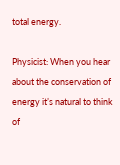total energy.

Physicist: When you hear about the conservation of energy it’s natural to think of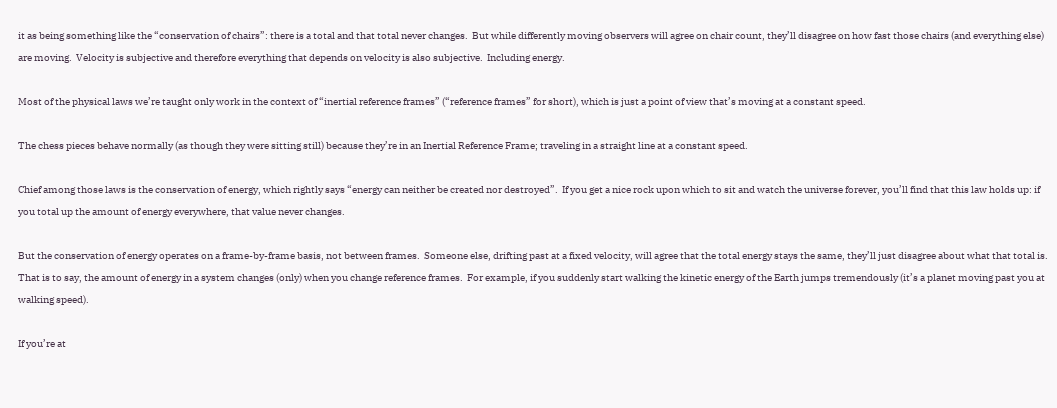it as being something like the “conservation of chairs”: there is a total and that total never changes.  But while differently moving observers will agree on chair count, they’ll disagree on how fast those chairs (and everything else) are moving.  Velocity is subjective and therefore everything that depends on velocity is also subjective.  Including energy.

Most of the physical laws we’re taught only work in the context of “inertial reference frames” (“reference frames” for short), which is just a point of view that’s moving at a constant speed.

The chess pieces behave normally (as though they were sitting still) because they’re in an Inertial Reference Frame; traveling in a straight line at a constant speed.

Chief among those laws is the conservation of energy, which rightly says “energy can neither be created nor destroyed”.  If you get a nice rock upon which to sit and watch the universe forever, you’ll find that this law holds up: if you total up the amount of energy everywhere, that value never changes.

But the conservation of energy operates on a frame-by-frame basis, not between frames.  Someone else, drifting past at a fixed velocity, will agree that the total energy stays the same, they’ll just disagree about what that total is.  That is to say, the amount of energy in a system changes (only) when you change reference frames.  For example, if you suddenly start walking the kinetic energy of the Earth jumps tremendously (it’s a planet moving past you at walking speed).

If you’re at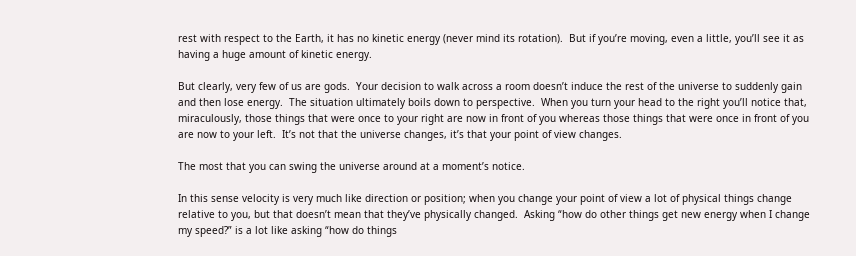rest with respect to the Earth, it has no kinetic energy (never mind its rotation).  But if you’re moving, even a little, you’ll see it as having a huge amount of kinetic energy.

But clearly, very few of us are gods.  Your decision to walk across a room doesn’t induce the rest of the universe to suddenly gain and then lose energy.  The situation ultimately boils down to perspective.  When you turn your head to the right you’ll notice that, miraculously, those things that were once to your right are now in front of you whereas those things that were once in front of you are now to your left.  It’s not that the universe changes, it’s that your point of view changes.

The most that you can swing the universe around at a moment’s notice.

In this sense velocity is very much like direction or position; when you change your point of view a lot of physical things change relative to you, but that doesn’t mean that they’ve physically changed.  Asking “how do other things get new energy when I change my speed?” is a lot like asking “how do things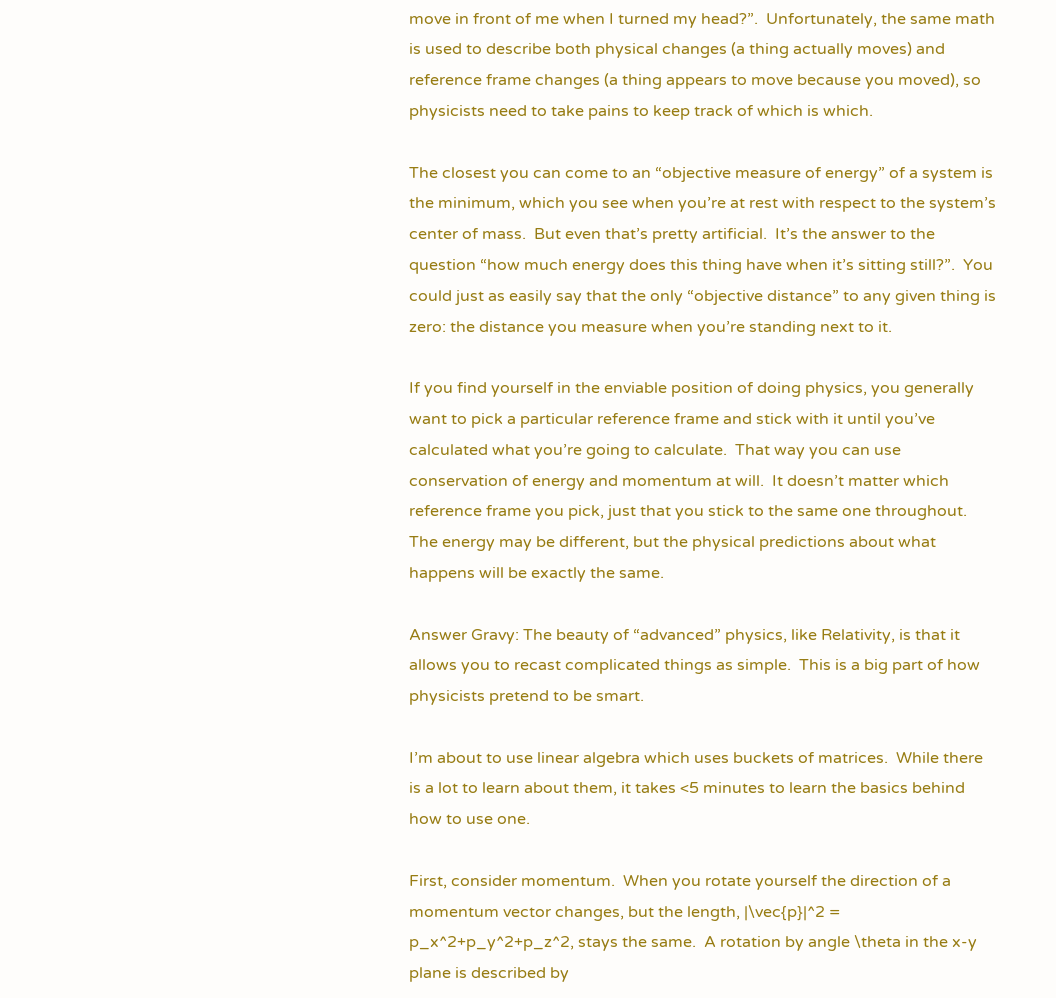move in front of me when I turned my head?”.  Unfortunately, the same math is used to describe both physical changes (a thing actually moves) and reference frame changes (a thing appears to move because you moved), so physicists need to take pains to keep track of which is which.

The closest you can come to an “objective measure of energy” of a system is the minimum, which you see when you’re at rest with respect to the system’s center of mass.  But even that’s pretty artificial.  It’s the answer to the question “how much energy does this thing have when it’s sitting still?”.  You could just as easily say that the only “objective distance” to any given thing is zero: the distance you measure when you’re standing next to it.

If you find yourself in the enviable position of doing physics, you generally want to pick a particular reference frame and stick with it until you’ve calculated what you’re going to calculate.  That way you can use conservation of energy and momentum at will.  It doesn’t matter which reference frame you pick, just that you stick to the same one throughout.  The energy may be different, but the physical predictions about what happens will be exactly the same.

Answer Gravy: The beauty of “advanced” physics, like Relativity, is that it allows you to recast complicated things as simple.  This is a big part of how physicists pretend to be smart.

I’m about to use linear algebra which uses buckets of matrices.  While there is a lot to learn about them, it takes <5 minutes to learn the basics behind how to use one.

First, consider momentum.  When you rotate yourself the direction of a momentum vector changes, but the length, |\vec{p}|^2 = p_x^2+p_y^2+p_z^2, stays the same.  A rotation by angle \theta in the x-y plane is described by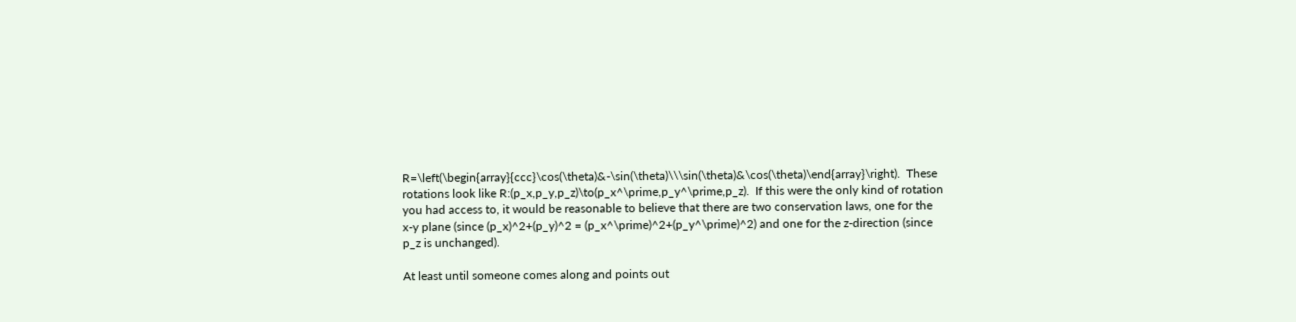R=\left(\begin{array}{ccc}\cos(\theta)&-\sin(\theta)\\\sin(\theta)&\cos(\theta)\end{array}\right).  These rotations look like R:(p_x,p_y,p_z)\to(p_x^\prime,p_y^\prime,p_z).  If this were the only kind of rotation you had access to, it would be reasonable to believe that there are two conservation laws, one for the x-y plane (since (p_x)^2+(p_y)^2 = (p_x^\prime)^2+(p_y^\prime)^2) and one for the z-direction (since p_z is unchanged).

At least until someone comes along and points out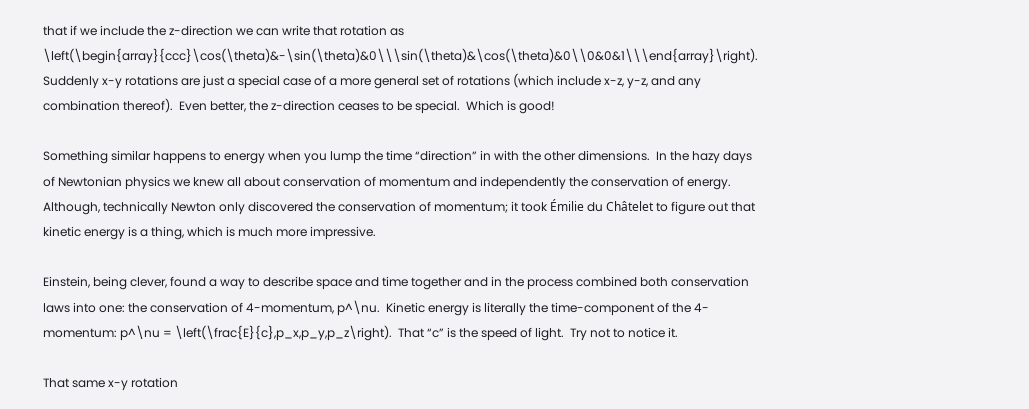that if we include the z-direction we can write that rotation as \left(\begin{array}{ccc}\cos(\theta)&-\sin(\theta)&0\\\sin(\theta)&\cos(\theta)&0\\0&0&1\\\end{array}\right).  Suddenly x-y rotations are just a special case of a more general set of rotations (which include x-z, y-z, and any combination thereof).  Even better, the z-direction ceases to be special.  Which is good!

Something similar happens to energy when you lump the time “direction” in with the other dimensions.  In the hazy days of Newtonian physics we knew all about conservation of momentum and independently the conservation of energy.  Although, technically Newton only discovered the conservation of momentum; it took Émilie du Châtelet to figure out that kinetic energy is a thing, which is much more impressive.

Einstein, being clever, found a way to describe space and time together and in the process combined both conservation laws into one: the conservation of 4-momentum, p^\nu.  Kinetic energy is literally the time-component of the 4-momentum: p^\nu = \left(\frac{E}{c},p_x,p_y,p_z\right).  That “c” is the speed of light.  Try not to notice it.

That same x-y rotation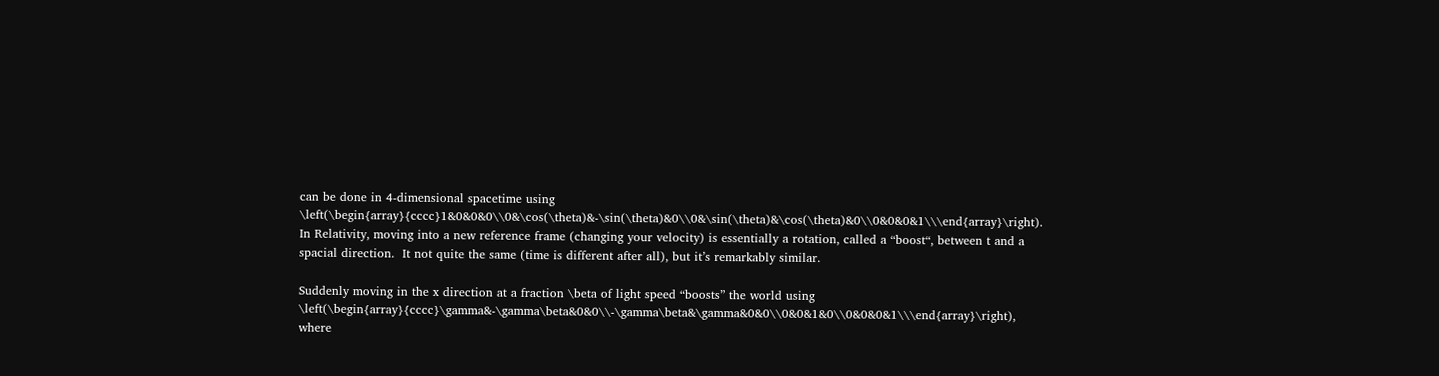can be done in 4-dimensional spacetime using \left(\begin{array}{cccc}1&0&0&0\\0&\cos(\theta)&-\sin(\theta)&0\\0&\sin(\theta)&\cos(\theta)&0\\0&0&0&1\\\end{array}\right).  In Relativity, moving into a new reference frame (changing your velocity) is essentially a rotation, called a “boost“, between t and a spacial direction.  It not quite the same (time is different after all), but it’s remarkably similar.

Suddenly moving in the x direction at a fraction \beta of light speed “boosts” the world using \left(\begin{array}{cccc}\gamma&-\gamma\beta&0&0\\-\gamma\beta&\gamma&0&0\\0&0&1&0\\0&0&0&1\\\end{array}\right), where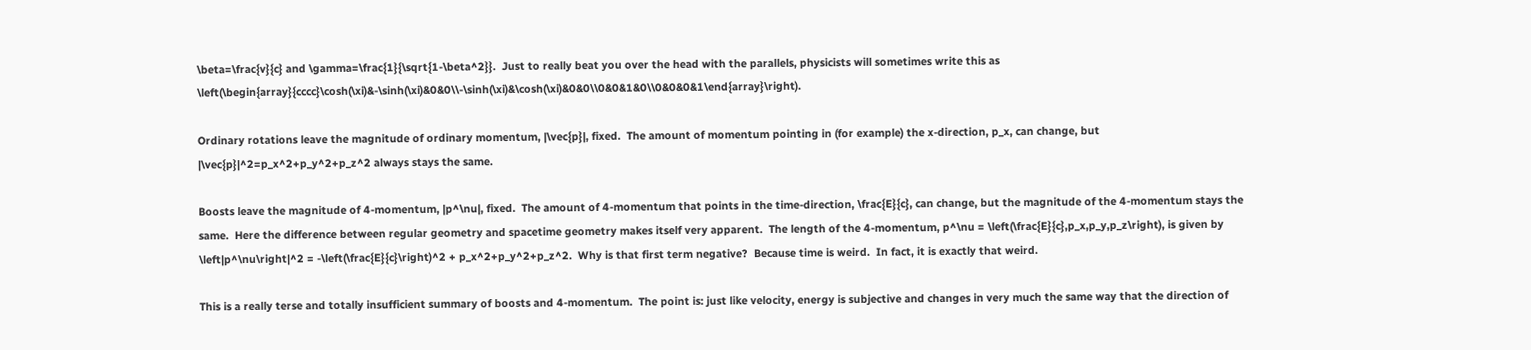\beta=\frac{v}{c} and \gamma=\frac{1}{\sqrt{1-\beta^2}}.  Just to really beat you over the head with the parallels, physicists will sometimes write this as \left(\begin{array}{cccc}\cosh(\xi)&-\sinh(\xi)&0&0\\-\sinh(\xi)&\cosh(\xi)&0&0\\0&0&1&0\\0&0&0&1\end{array}\right).

Ordinary rotations leave the magnitude of ordinary momentum, |\vec{p}|, fixed.  The amount of momentum pointing in (for example) the x-direction, p_x, can change, but |\vec{p}|^2=p_x^2+p_y^2+p_z^2 always stays the same.

Boosts leave the magnitude of 4-momentum, |p^\nu|, fixed.  The amount of 4-momentum that points in the time-direction, \frac{E}{c}, can change, but the magnitude of the 4-momentum stays the same.  Here the difference between regular geometry and spacetime geometry makes itself very apparent.  The length of the 4-momentum, p^\nu = \left(\frac{E}{c},p_x,p_y,p_z\right), is given by \left|p^\nu\right|^2 = -\left(\frac{E}{c}\right)^2 + p_x^2+p_y^2+p_z^2.  Why is that first term negative?  Because time is weird.  In fact, it is exactly that weird.

This is a really terse and totally insufficient summary of boosts and 4-momentum.  The point is: just like velocity, energy is subjective and changes in very much the same way that the direction of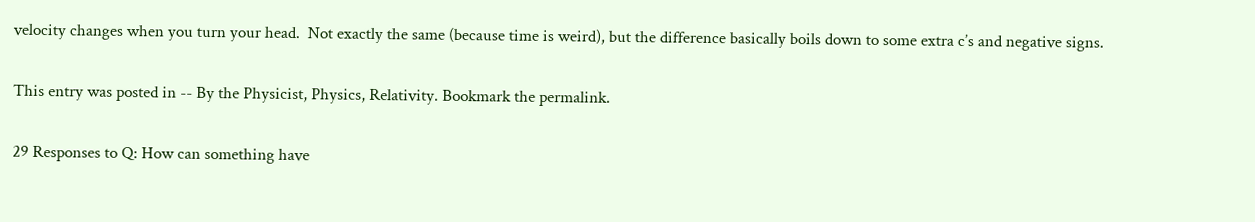velocity changes when you turn your head.  Not exactly the same (because time is weird), but the difference basically boils down to some extra c’s and negative signs.

This entry was posted in -- By the Physicist, Physics, Relativity. Bookmark the permalink.

29 Responses to Q: How can something have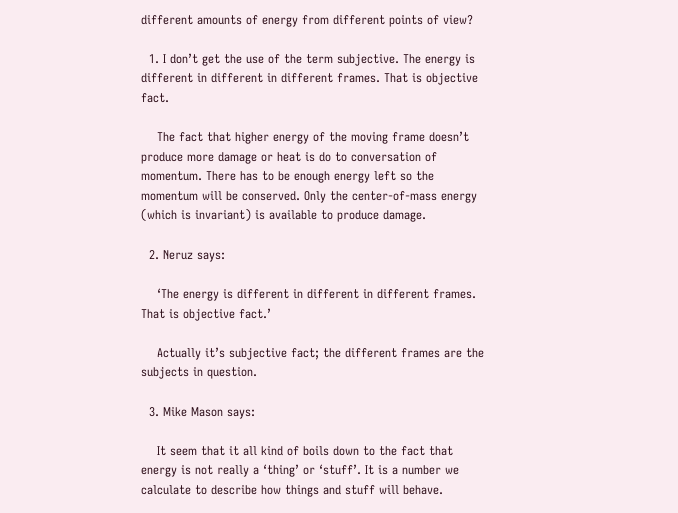different amounts of energy from different points of view?

  1. I don’t get the use of the term subjective. The energy is different in different in different frames. That is objective fact.

    The fact that higher energy of the moving frame doesn’t produce more damage or heat is do to conversation of momentum. There has to be enough energy left so the momentum will be conserved. Only the center-of-mass energy (which is invariant) is available to produce damage.

  2. Neruz says:

    ‘The energy is different in different in different frames. That is objective fact.’

    Actually it’s subjective fact; the different frames are the subjects in question.

  3. Mike Mason says:

    It seem that it all kind of boils down to the fact that energy is not really a ‘thing’ or ‘stuff’. It is a number we calculate to describe how things and stuff will behave.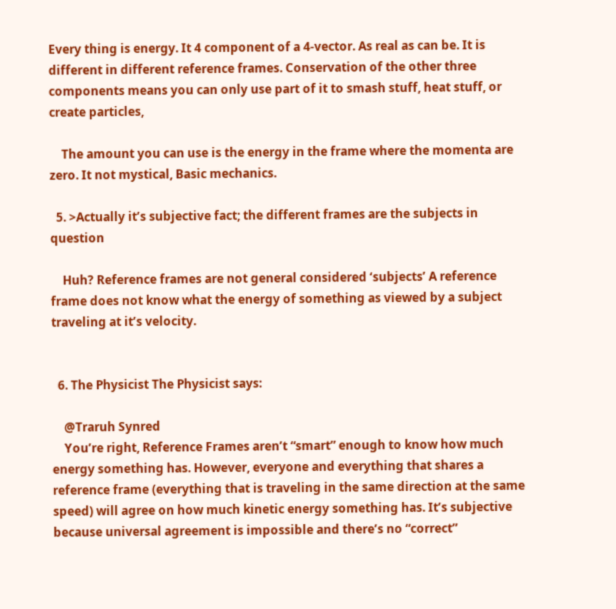Every thing is energy. It 4 component of a 4-vector. As real as can be. It is different in different reference frames. Conservation of the other three components means you can only use part of it to smash stuff, heat stuff, or create particles,

    The amount you can use is the energy in the frame where the momenta are zero. It not mystical, Basic mechanics.

  5. >Actually it’s subjective fact; the different frames are the subjects in question

    Huh? Reference frames are not general considered ‘subjects’ A reference frame does not know what the energy of something as viewed by a subject traveling at it’s velocity.


  6. The Physicist The Physicist says:

    @Traruh Synred
    You’re right, Reference Frames aren’t “smart” enough to know how much energy something has. However, everyone and everything that shares a reference frame (everything that is traveling in the same direction at the same speed) will agree on how much kinetic energy something has. It’s subjective because universal agreement is impossible and there’s no “correct”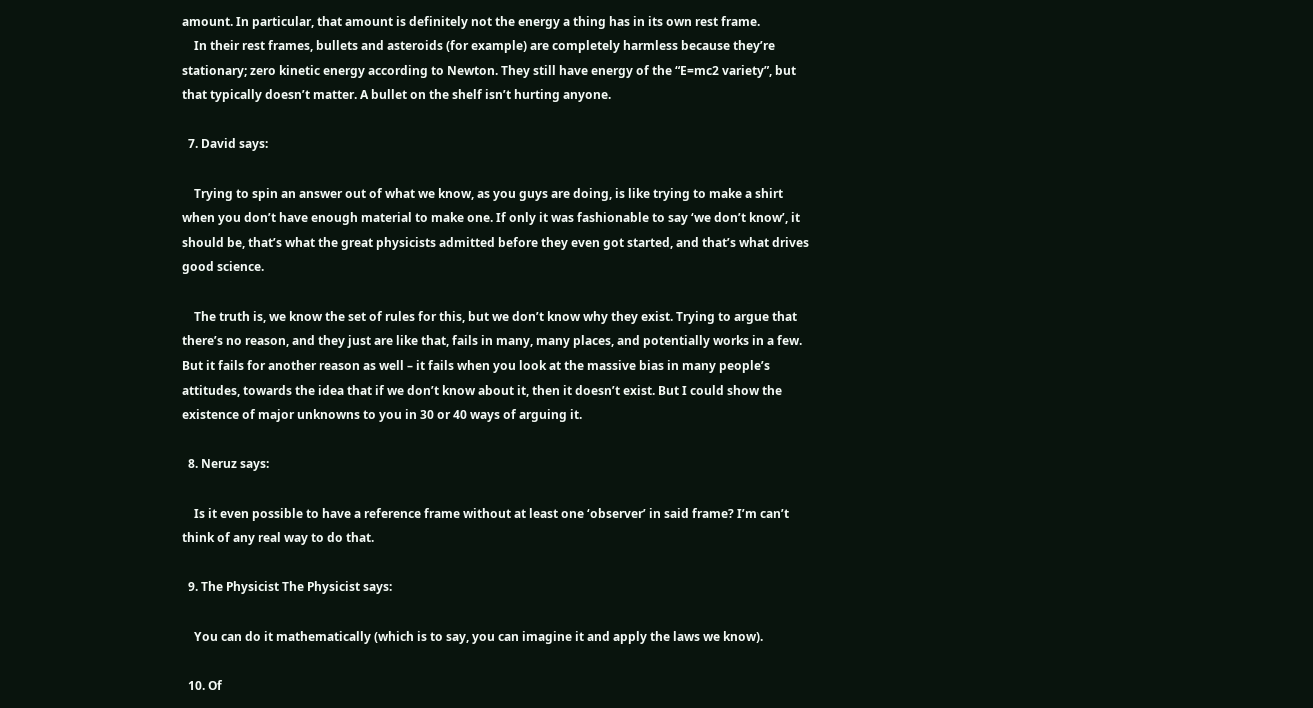amount. In particular, that amount is definitely not the energy a thing has in its own rest frame.
    In their rest frames, bullets and asteroids (for example) are completely harmless because they’re stationary; zero kinetic energy according to Newton. They still have energy of the “E=mc2 variety”, but that typically doesn’t matter. A bullet on the shelf isn’t hurting anyone.

  7. David says:

    Trying to spin an answer out of what we know, as you guys are doing, is like trying to make a shirt when you don’t have enough material to make one. If only it was fashionable to say ‘we don’t know’, it should be, that’s what the great physicists admitted before they even got started, and that’s what drives good science.

    The truth is, we know the set of rules for this, but we don’t know why they exist. Trying to argue that there’s no reason, and they just are like that, fails in many, many places, and potentially works in a few. But it fails for another reason as well – it fails when you look at the massive bias in many people’s attitudes, towards the idea that if we don’t know about it, then it doesn’t exist. But I could show the existence of major unknowns to you in 30 or 40 ways of arguing it.

  8. Neruz says:

    Is it even possible to have a reference frame without at least one ‘observer’ in said frame? I’m can’t think of any real way to do that.

  9. The Physicist The Physicist says:

    You can do it mathematically (which is to say, you can imagine it and apply the laws we know).

  10. Of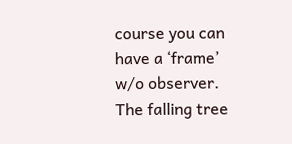course you can have a ‘frame’ w/o observer. The falling tree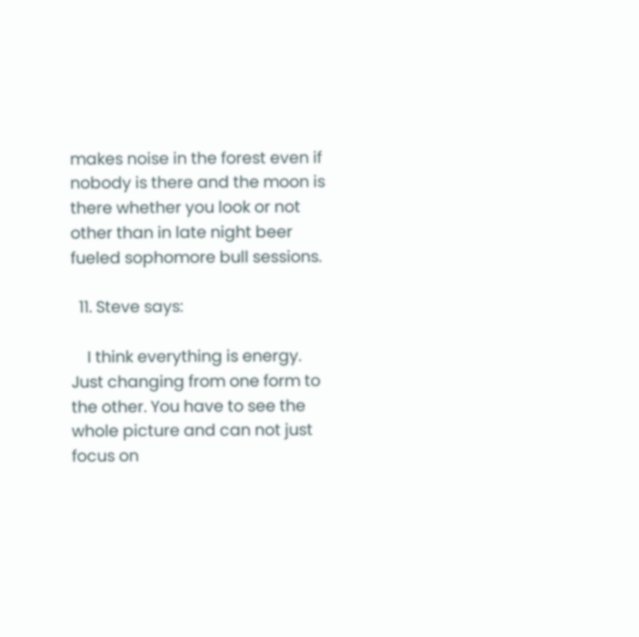makes noise in the forest even if nobody is there and the moon is there whether you look or not other than in late night beer fueled sophomore bull sessions.

  11. Steve says:

    I think everything is energy. Just changing from one form to the other. You have to see the whole picture and can not just focus on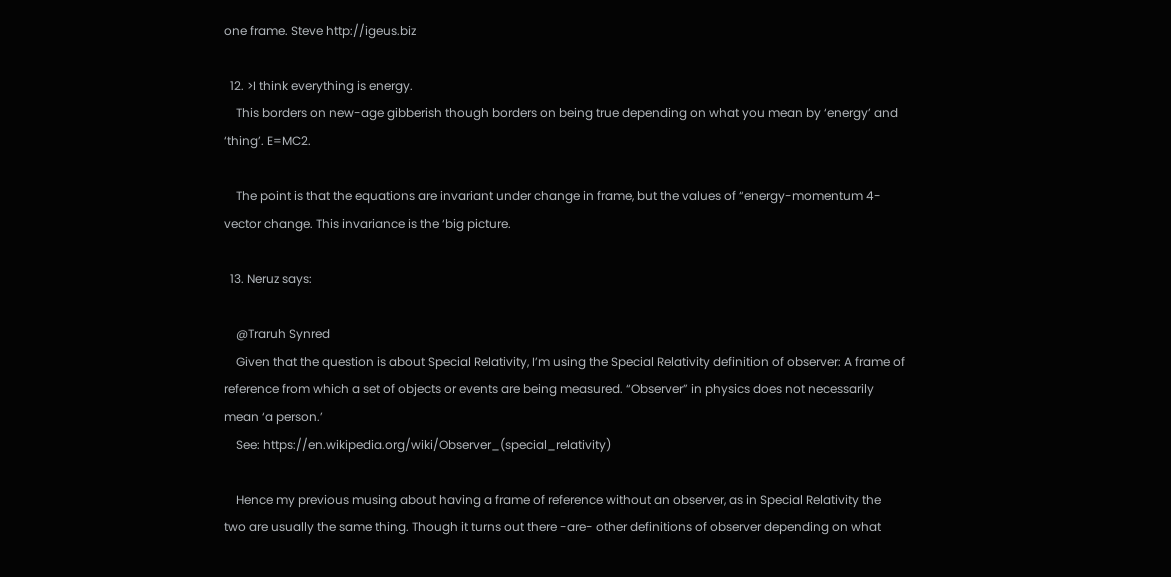one frame. Steve http://igeus.biz

  12. >I think everything is energy.
    This borders on new-age gibberish though borders on being true depending on what you mean by ‘energy’ and ‘thing’. E=MC2.

    The point is that the equations are invariant under change in frame, but the values of “energy-momentum 4-vector change. This invariance is the ‘big picture.

  13. Neruz says:

    @Traruh Synred
    Given that the question is about Special Relativity, I’m using the Special Relativity definition of observer: A frame of reference from which a set of objects or events are being measured. “Observer” in physics does not necessarily mean ‘a person.’
    See: https://en.wikipedia.org/wiki/Observer_(special_relativity)

    Hence my previous musing about having a frame of reference without an observer, as in Special Relativity the two are usually the same thing. Though it turns out there -are- other definitions of observer depending on what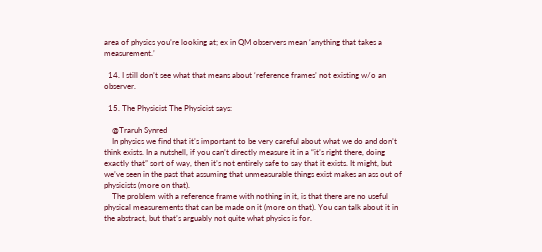area of physics you’re looking at; ex in QM observers mean ‘anything that takes a measurement.’

  14. I still don’t see what that means about ‘reference frames’ not existing w/o an observer.

  15. The Physicist The Physicist says:

    @Traruh Synred
    In physics we find that it’s important to be very careful about what we do and don’t think exists. In a nutshell, if you can’t directly measure it in a “it’s right there, doing exactly that” sort of way, then it’s not entirely safe to say that it exists. It might, but we’ve seen in the past that assuming that unmeasurable things exist makes an ass out of physicists (more on that).
    The problem with a reference frame with nothing in it, is that there are no useful physical measurements that can be made on it (more on that). You can talk about it in the abstract, but that’s arguably not quite what physics is for.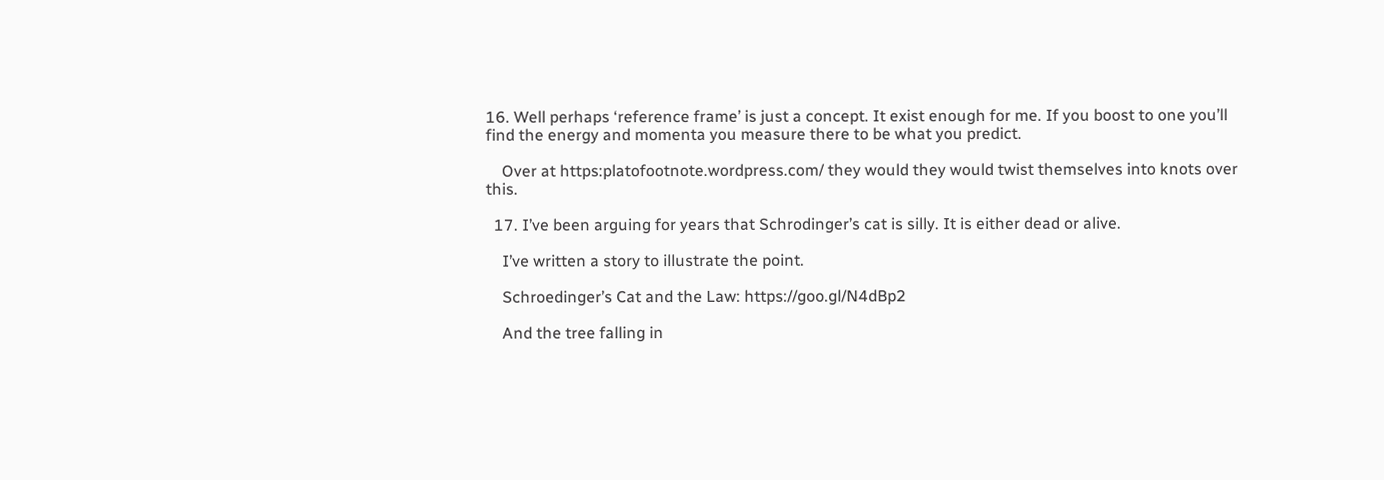16. Well perhaps ‘reference frame’ is just a concept. It exist enough for me. If you boost to one you’ll find the energy and momenta you measure there to be what you predict.

    Over at https:platofootnote.wordpress.com/ they would they would twist themselves into knots over this.

  17. I’ve been arguing for years that Schrodinger’s cat is silly. It is either dead or alive.

    I’ve written a story to illustrate the point.

    Schroedinger’s Cat and the Law: https://goo.gl/N4dBp2

    And the tree falling in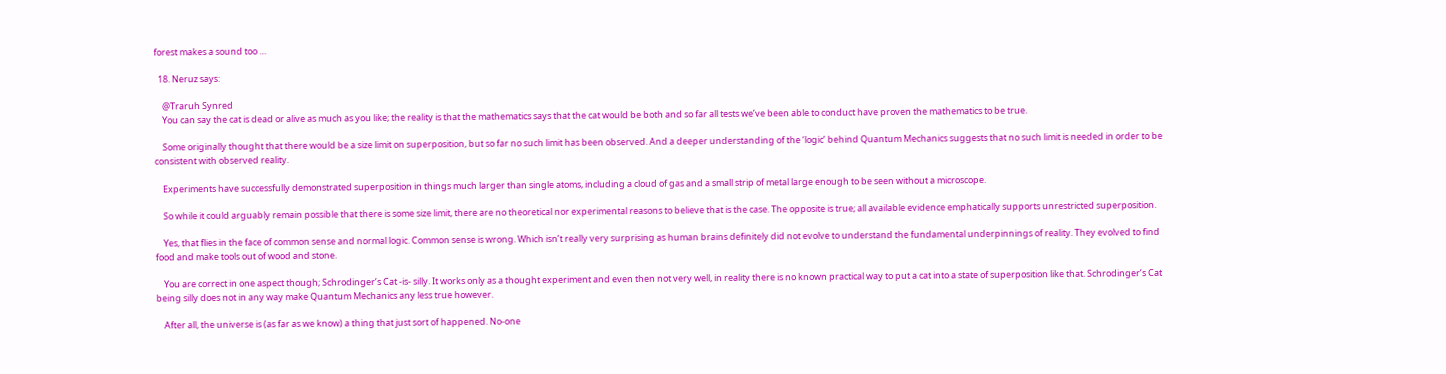forest makes a sound too …

  18. Neruz says:

    @Traruh Synred
    You can say the cat is dead or alive as much as you like; the reality is that the mathematics says that the cat would be both and so far all tests we’ve been able to conduct have proven the mathematics to be true.

    Some originally thought that there would be a size limit on superposition, but so far no such limit has been observed. And a deeper understanding of the ‘logic’ behind Quantum Mechanics suggests that no such limit is needed in order to be consistent with observed reality.

    Experiments have successfully demonstrated superposition in things much larger than single atoms, including a cloud of gas and a small strip of metal large enough to be seen without a microscope.

    So while it could arguably remain possible that there is some size limit, there are no theoretical nor experimental reasons to believe that is the case. The opposite is true; all available evidence emphatically supports unrestricted superposition.

    Yes, that flies in the face of common sense and normal logic. Common sense is wrong. Which isn’t really very surprising as human brains definitely did not evolve to understand the fundamental underpinnings of reality. They evolved to find food and make tools out of wood and stone.

    You are correct in one aspect though; Schrodinger’s Cat -is- silly. It works only as a thought experiment and even then not very well, in reality there is no known practical way to put a cat into a state of superposition like that. Schrodinger’s Cat being silly does not in any way make Quantum Mechanics any less true however.

    After all, the universe is (as far as we know) a thing that just sort of happened. No-one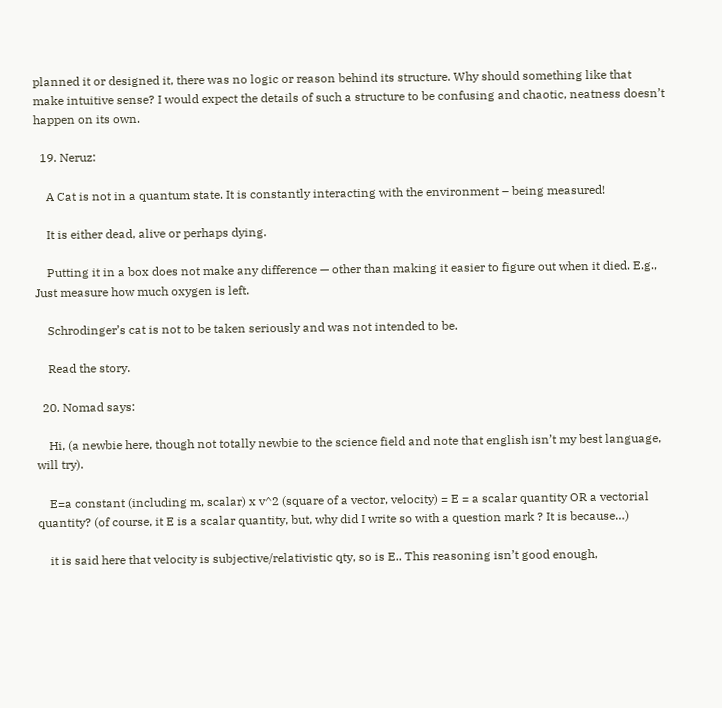planned it or designed it, there was no logic or reason behind its structure. Why should something like that make intuitive sense? I would expect the details of such a structure to be confusing and chaotic, neatness doesn’t happen on its own.

  19. Neruz:

    A Cat is not in a quantum state. It is constantly interacting with the environment – being measured!

    It is either dead, alive or perhaps dying.

    Putting it in a box does not make any difference — other than making it easier to figure out when it died. E.g., Just measure how much oxygen is left.

    Schrodinger’s cat is not to be taken seriously and was not intended to be.

    Read the story.

  20. Nomad says:

    Hi, (a newbie here, though not totally newbie to the science field and note that english isn’t my best language, will try).

    E=a constant (including m, scalar) x v^2 (square of a vector, velocity) = E = a scalar quantity OR a vectorial quantity? (of course, it E is a scalar quantity, but, why did I write so with a question mark ? It is because…)

    it is said here that velocity is subjective/relativistic qty, so is E.. This reasoning isn’t good enough,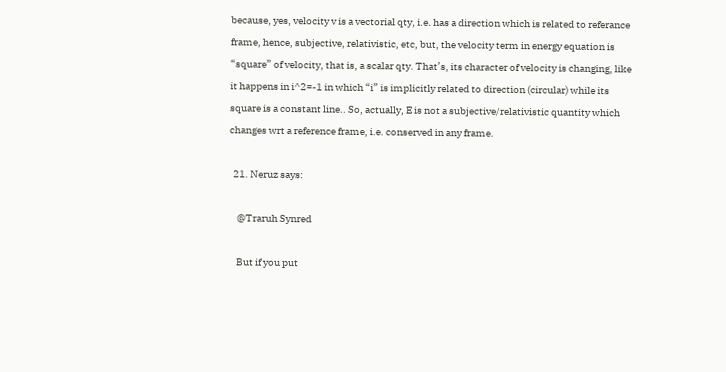because, yes, velocity v is a vectorial qty, i.e. has a direction which is related to referance frame, hence, subjective, relativistic, etc, but, the velocity term in energy equation is “square” of velocity, that is, a scalar qty. That’s, its character of velocity is changing, like it happens in i^2=-1 in which “i” is implicitly related to direction (circular) while its square is a constant line.. So, actually, E is not a subjective/relativistic quantity which changes wrt a reference frame, i.e. conserved in any frame.

  21. Neruz says:

    @Traruh Synred

    But if you put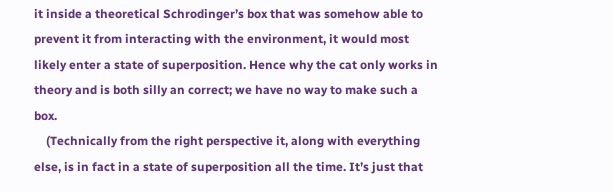it inside a theoretical Schrodinger’s box that was somehow able to prevent it from interacting with the environment, it would most likely enter a state of superposition. Hence why the cat only works in theory and is both silly an correct; we have no way to make such a box.
    (Technically from the right perspective it, along with everything else, is in fact in a state of superposition all the time. It’s just that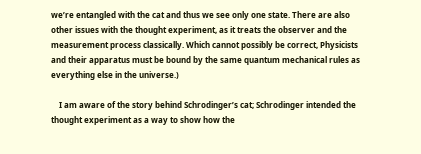we’re entangled with the cat and thus we see only one state. There are also other issues with the thought experiment, as it treats the observer and the measurement process classically. Which cannot possibly be correct, Physicists and their apparatus must be bound by the same quantum mechanical rules as everything else in the universe.)

    I am aware of the story behind Schrodinger’s cat; Schrodinger intended the thought experiment as a way to show how the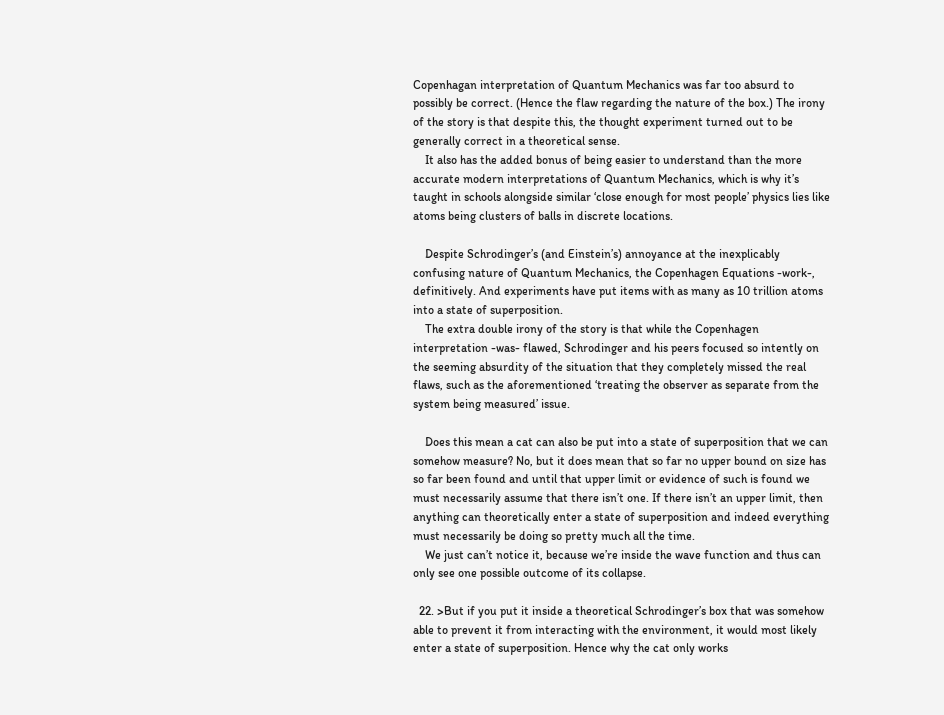Copenhagan interpretation of Quantum Mechanics was far too absurd to possibly be correct. (Hence the flaw regarding the nature of the box.) The irony of the story is that despite this, the thought experiment turned out to be generally correct in a theoretical sense.
    It also has the added bonus of being easier to understand than the more accurate modern interpretations of Quantum Mechanics, which is why it’s taught in schools alongside similar ‘close enough for most people’ physics lies like atoms being clusters of balls in discrete locations.

    Despite Schrodinger’s (and Einstein’s) annoyance at the inexplicably confusing nature of Quantum Mechanics, the Copenhagen Equations -work-, definitively. And experiments have put items with as many as 10 trillion atoms into a state of superposition.
    The extra double irony of the story is that while the Copenhagen interpretation -was- flawed, Schrodinger and his peers focused so intently on the seeming absurdity of the situation that they completely missed the real flaws, such as the aforementioned ‘treating the observer as separate from the system being measured’ issue.

    Does this mean a cat can also be put into a state of superposition that we can somehow measure? No, but it does mean that so far no upper bound on size has so far been found and until that upper limit or evidence of such is found we must necessarily assume that there isn’t one. If there isn’t an upper limit, then anything can theoretically enter a state of superposition and indeed everything must necessarily be doing so pretty much all the time.
    We just can’t notice it, because we’re inside the wave function and thus can only see one possible outcome of its collapse.

  22. >But if you put it inside a theoretical Schrodinger’s box that was somehow able to prevent it from interacting with the environment, it would most likely enter a state of superposition. Hence why the cat only works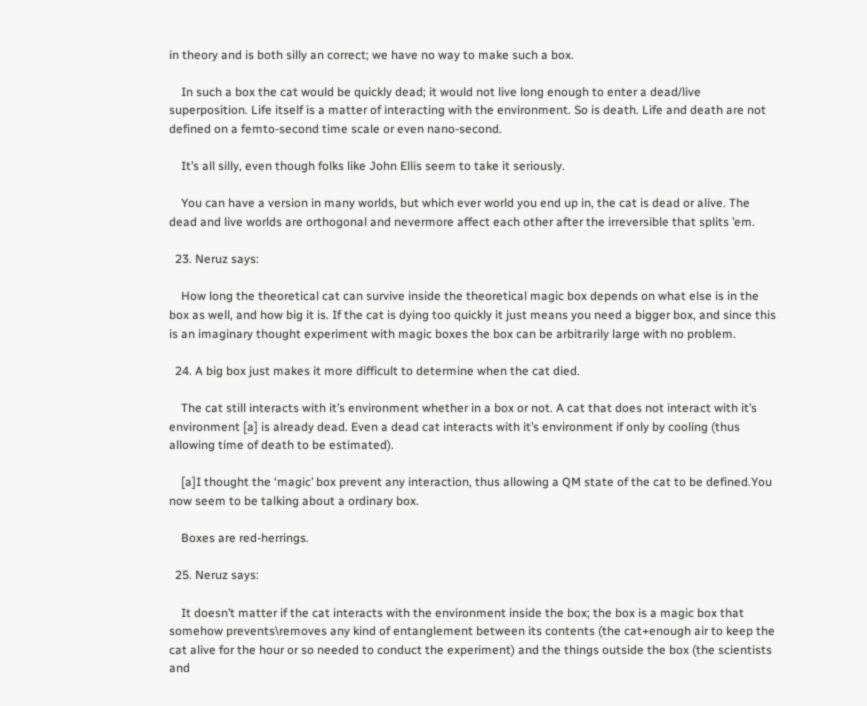in theory and is both silly an correct; we have no way to make such a box.

    In such a box the cat would be quickly dead; it would not live long enough to enter a dead/live superposition. Life itself is a matter of interacting with the environment. So is death. Life and death are not defined on a femto-second time scale or even nano-second.

    It’s all silly, even though folks like John Ellis seem to take it seriously.

    You can have a version in many worlds, but which ever world you end up in, the cat is dead or alive. The dead and live worlds are orthogonal and nevermore affect each other after the irreversible that splits ’em.

  23. Neruz says:

    How long the theoretical cat can survive inside the theoretical magic box depends on what else is in the box as well, and how big it is. If the cat is dying too quickly it just means you need a bigger box, and since this is an imaginary thought experiment with magic boxes the box can be arbitrarily large with no problem.

  24. A big box just makes it more difficult to determine when the cat died.

    The cat still interacts with it’s environment whether in a box or not. A cat that does not interact with it’s environment [a] is already dead. Even a dead cat interacts with it’s environment if only by cooling (thus allowing time of death to be estimated).

    [a]I thought the ‘magic’ box prevent any interaction, thus allowing a QM state of the cat to be defined.You now seem to be talking about a ordinary box.

    Boxes are red-herrings.

  25. Neruz says:

    It doesn’t matter if the cat interacts with the environment inside the box; the box is a magic box that somehow prevents\removes any kind of entanglement between its contents (the cat+enough air to keep the cat alive for the hour or so needed to conduct the experiment) and the things outside the box (the scientists and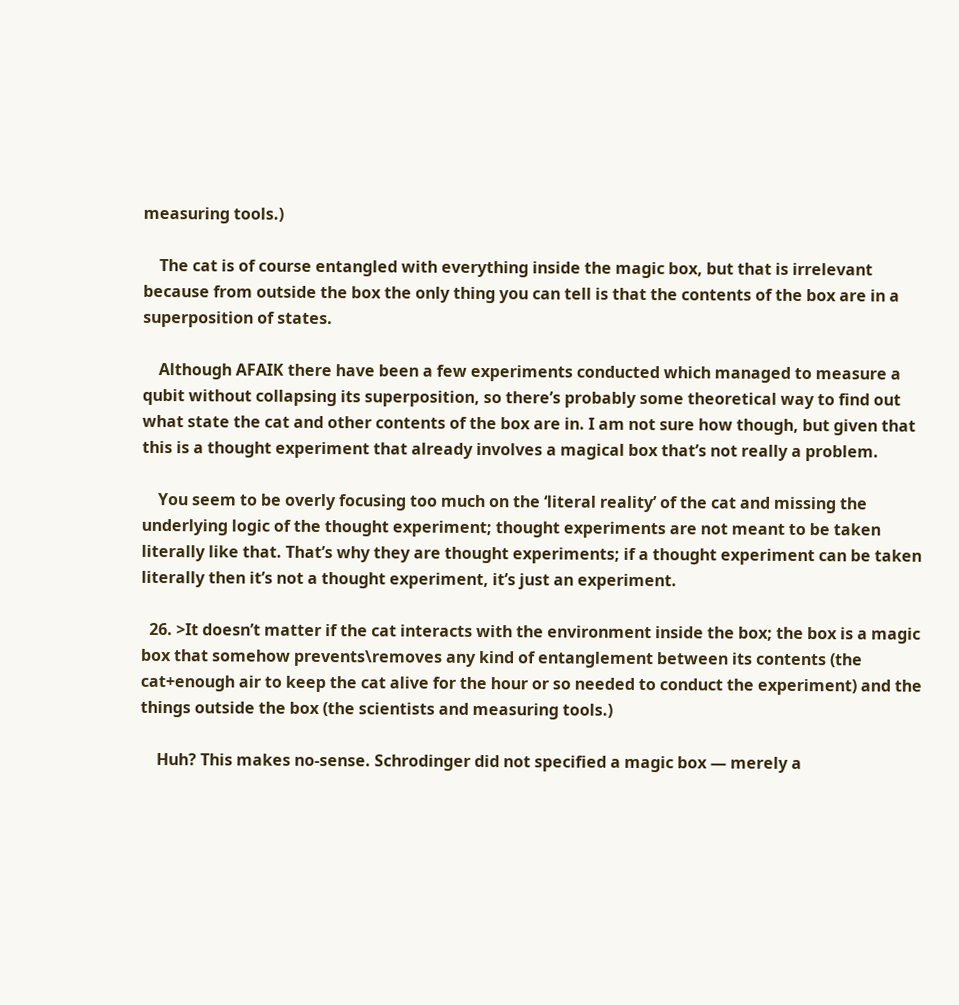measuring tools.)

    The cat is of course entangled with everything inside the magic box, but that is irrelevant because from outside the box the only thing you can tell is that the contents of the box are in a superposition of states.

    Although AFAIK there have been a few experiments conducted which managed to measure a qubit without collapsing its superposition, so there’s probably some theoretical way to find out what state the cat and other contents of the box are in. I am not sure how though, but given that this is a thought experiment that already involves a magical box that’s not really a problem.

    You seem to be overly focusing too much on the ‘literal reality’ of the cat and missing the underlying logic of the thought experiment; thought experiments are not meant to be taken literally like that. That’s why they are thought experiments; if a thought experiment can be taken literally then it’s not a thought experiment, it’s just an experiment.

  26. >It doesn’t matter if the cat interacts with the environment inside the box; the box is a magic box that somehow prevents\removes any kind of entanglement between its contents (the cat+enough air to keep the cat alive for the hour or so needed to conduct the experiment) and the things outside the box (the scientists and measuring tools.)

    Huh? This makes no-sense. Schrodinger did not specified a magic box — merely a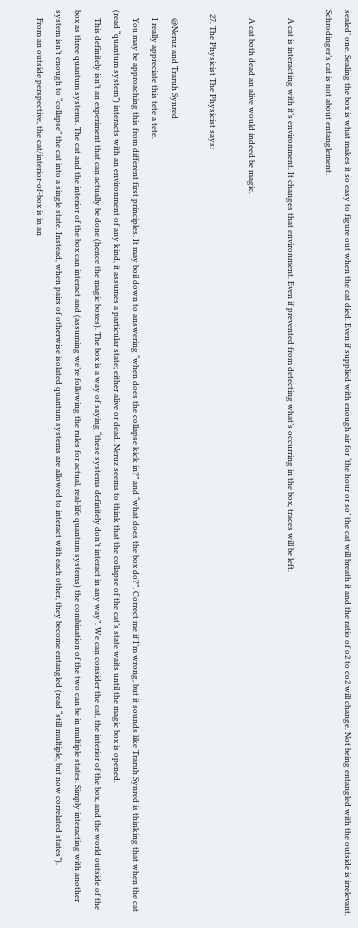sealed’ one. Sealing the box is what makes it so easy to figure out when the cat died. Even if supplied with enough air for ‘the hour or so’ the cat will breath it and the ratio of o2 to co2 will change. Not being entangled with the outside is irrelevant. Schrodinger’s cat is not about entanglement.

    A cat is interacting with it’s environment. It changes that environment. Even if prevented from detecting what’s occurring in the box, traces will be left.

    A cat both dead an alive would indeed be magic.

  27. The Physicist The Physicist says:

    @Neruz and Traruh Synred
    I really appreciate this tete a tete.
    You may be approaching this from different first principles. It may boil down to answering “when does the collapse kick in?” and “what does the box do?”. Correct me if I’m wrong, but it sounds like Traruh Synred is thinking that when the cat (read “quantum system”) interacts with an environment of any kind, it assumes a particular state; either alive or dead. Neruz seems to think that the collapse of the cat’s state waits until the magic box is opened.
    This definitely isn’t an experiment that can actually be done (hence the magic boxes). The box is a way of saying “these systems definitely don’t interact in any way”. We can consider the cat, the interior of the box, and the world outside of the box as three quantum systems. The cat and the interior of the box can interact and (assuming we’re following the rules for actual, real-life quantum systems) the combination of the two can be in multiple states. Simply interacting with another system isn’t enough to “collapse” the cat into a single state. Instead, when pairs of otherwise isolated quantum systems are allowed to interact with each other, they become entangled (read “still multiple, but now correlated states”).
    From an outside perspective, the cat/interior-of-box is in an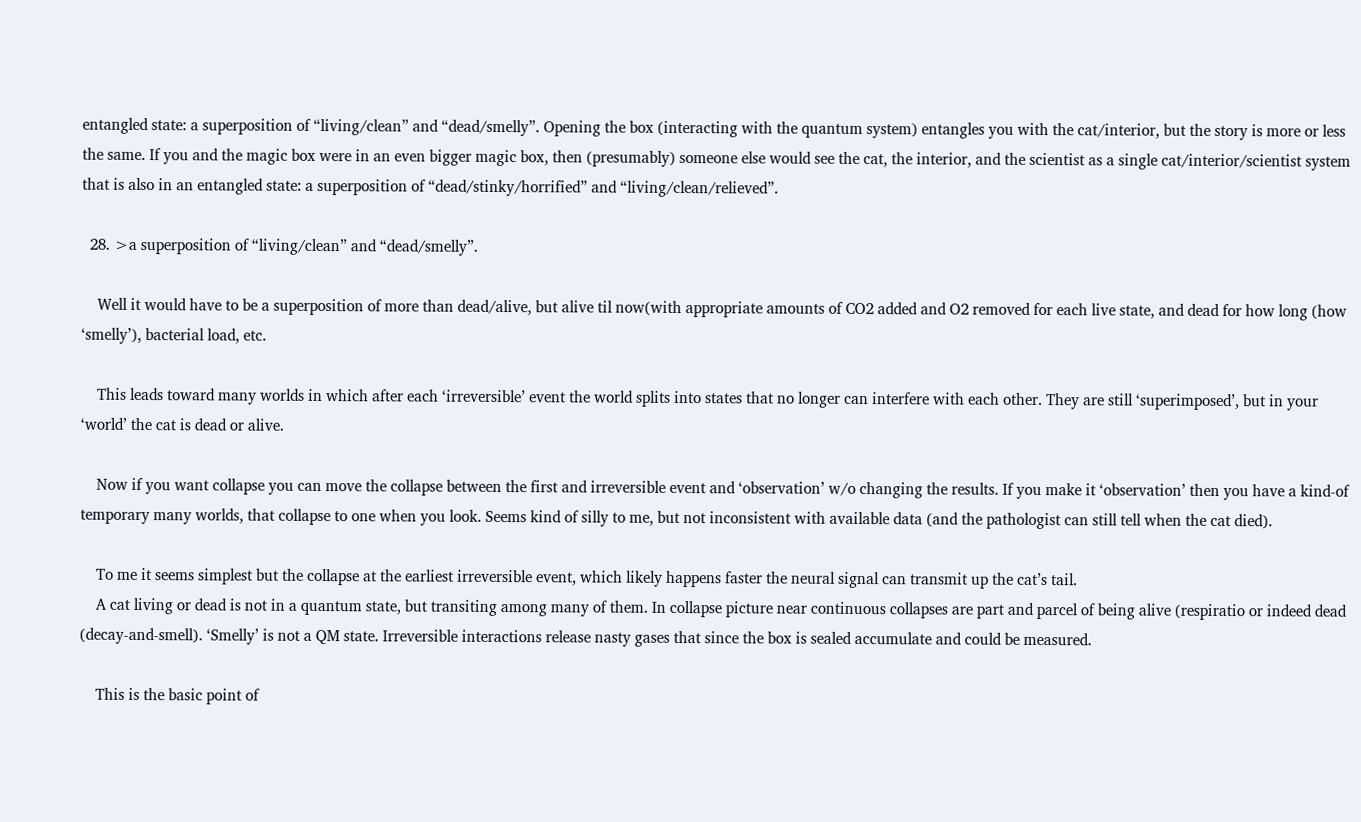entangled state: a superposition of “living/clean” and “dead/smelly”. Opening the box (interacting with the quantum system) entangles you with the cat/interior, but the story is more or less the same. If you and the magic box were in an even bigger magic box, then (presumably) someone else would see the cat, the interior, and the scientist as a single cat/interior/scientist system that is also in an entangled state: a superposition of “dead/stinky/horrified” and “living/clean/relieved”.

  28. >a superposition of “living/clean” and “dead/smelly”.

    Well it would have to be a superposition of more than dead/alive, but alive til now(with appropriate amounts of CO2 added and O2 removed for each live state, and dead for how long (how ‘smelly’), bacterial load, etc.

    This leads toward many worlds in which after each ‘irreversible’ event the world splits into states that no longer can interfere with each other. They are still ‘superimposed’, but in your ‘world’ the cat is dead or alive.

    Now if you want collapse you can move the collapse between the first and irreversible event and ‘observation’ w/o changing the results. If you make it ‘observation’ then you have a kind-of temporary many worlds, that collapse to one when you look. Seems kind of silly to me, but not inconsistent with available data (and the pathologist can still tell when the cat died).

    To me it seems simplest but the collapse at the earliest irreversible event, which likely happens faster the neural signal can transmit up the cat’s tail.
    A cat living or dead is not in a quantum state, but transiting among many of them. In collapse picture near continuous collapses are part and parcel of being alive (respiratio or indeed dead (decay-and-smell). ‘Smelly’ is not a QM state. Irreversible interactions release nasty gases that since the box is sealed accumulate and could be measured.

    This is the basic point of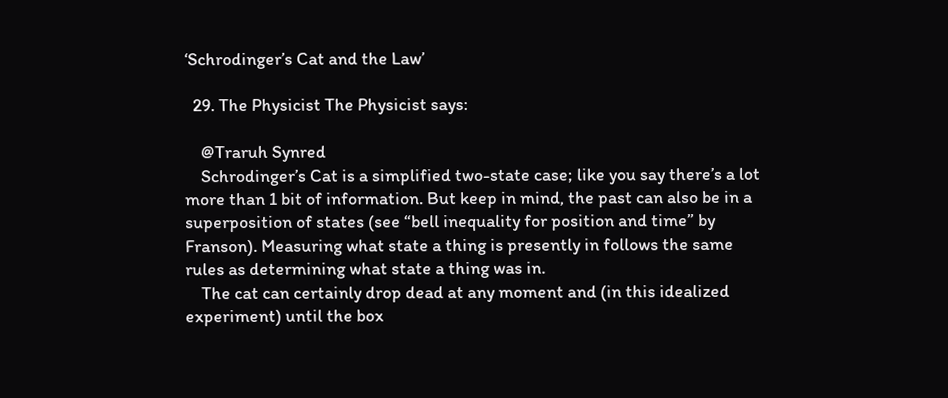‘Schrodinger’s Cat and the Law’

  29. The Physicist The Physicist says:

    @Traruh Synred
    Schrodinger’s Cat is a simplified two-state case; like you say there’s a lot more than 1 bit of information. But keep in mind, the past can also be in a superposition of states (see “bell inequality for position and time” by Franson). Measuring what state a thing is presently in follows the same rules as determining what state a thing was in.
    The cat can certainly drop dead at any moment and (in this idealized experiment) until the box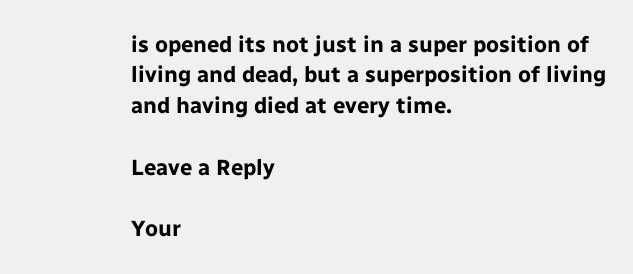is opened its not just in a super position of living and dead, but a superposition of living and having died at every time.

Leave a Reply

Your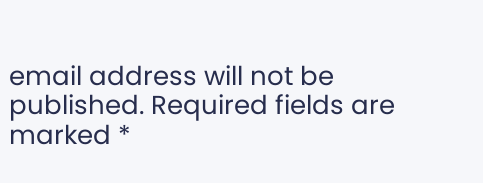email address will not be published. Required fields are marked *